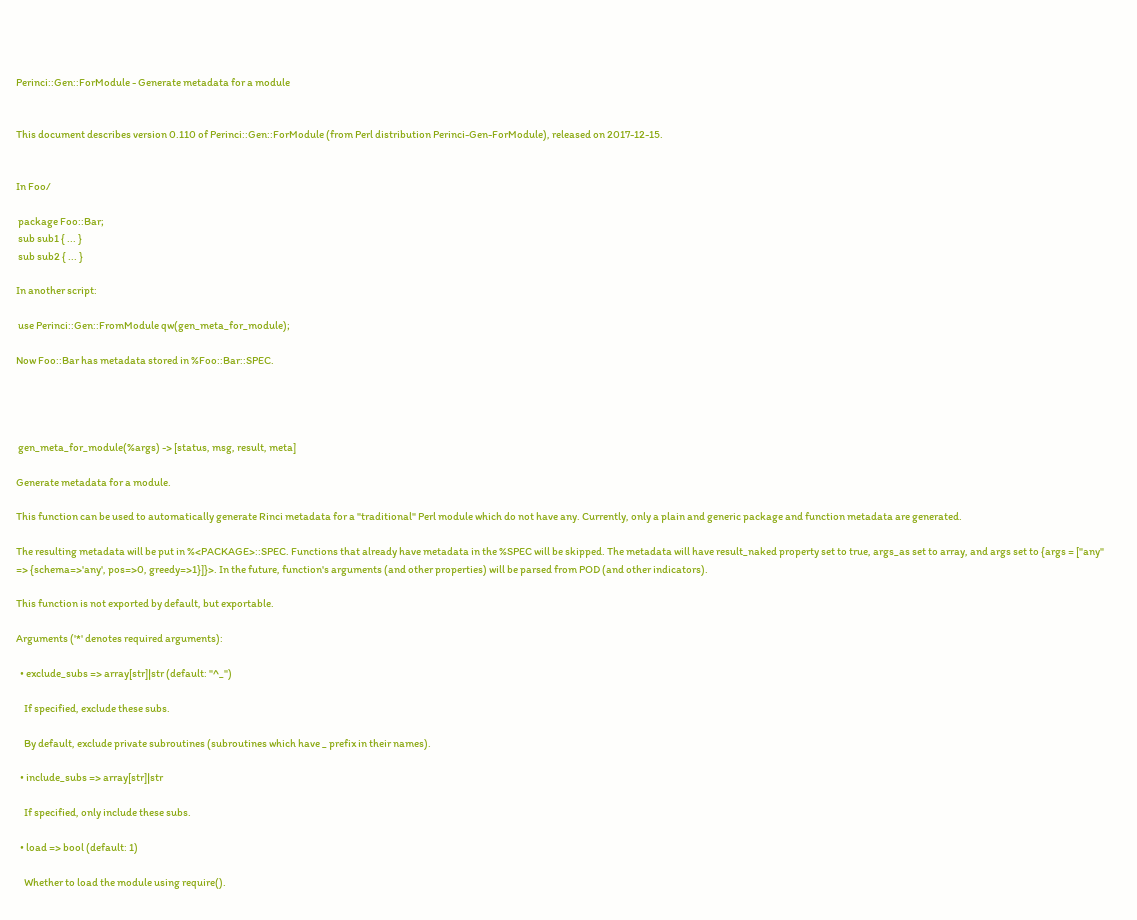Perinci::Gen::ForModule - Generate metadata for a module


This document describes version 0.110 of Perinci::Gen::ForModule (from Perl distribution Perinci-Gen-ForModule), released on 2017-12-15.


In Foo/

 package Foo::Bar;
 sub sub1 { ... }
 sub sub2 { ... }

In another script:

 use Perinci::Gen::FromModule qw(gen_meta_for_module);

Now Foo::Bar has metadata stored in %Foo::Bar::SPEC.




 gen_meta_for_module(%args) -> [status, msg, result, meta]

Generate metadata for a module.

This function can be used to automatically generate Rinci metadata for a "traditional" Perl module which do not have any. Currently, only a plain and generic package and function metadata are generated.

The resulting metadata will be put in %<PACKAGE>::SPEC. Functions that already have metadata in the %SPEC will be skipped. The metadata will have result_naked property set to true, args_as set to array, and args set to {args = ["any" => {schema=>'any', pos=>0, greedy=>1}]}>. In the future, function's arguments (and other properties) will be parsed from POD (and other indicators).

This function is not exported by default, but exportable.

Arguments ('*' denotes required arguments):

  • exclude_subs => array[str]|str (default: "^_")

    If specified, exclude these subs.

    By default, exclude private subroutines (subroutines which have _ prefix in their names).

  • include_subs => array[str]|str

    If specified, only include these subs.

  • load => bool (default: 1)

    Whether to load the module using require().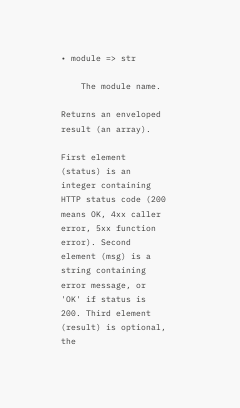• module => str

    The module name.

Returns an enveloped result (an array).

First element (status) is an integer containing HTTP status code (200 means OK, 4xx caller error, 5xx function error). Second element (msg) is a string containing error message, or 'OK' if status is 200. Third element (result) is optional, the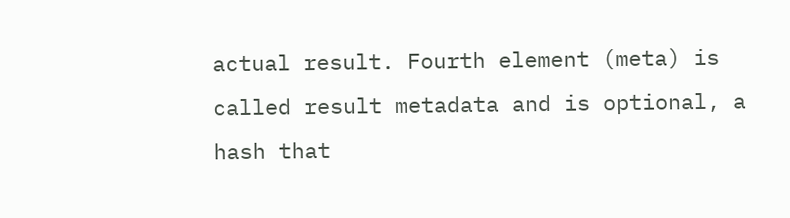actual result. Fourth element (meta) is called result metadata and is optional, a hash that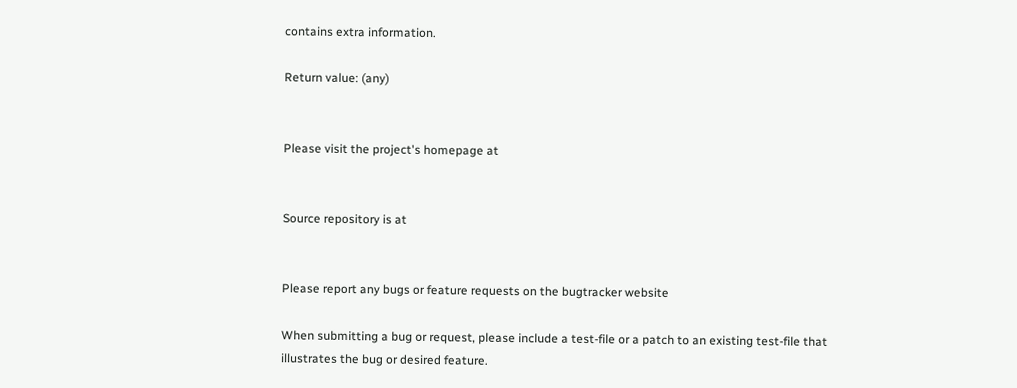contains extra information.

Return value: (any)


Please visit the project's homepage at


Source repository is at


Please report any bugs or feature requests on the bugtracker website

When submitting a bug or request, please include a test-file or a patch to an existing test-file that illustrates the bug or desired feature.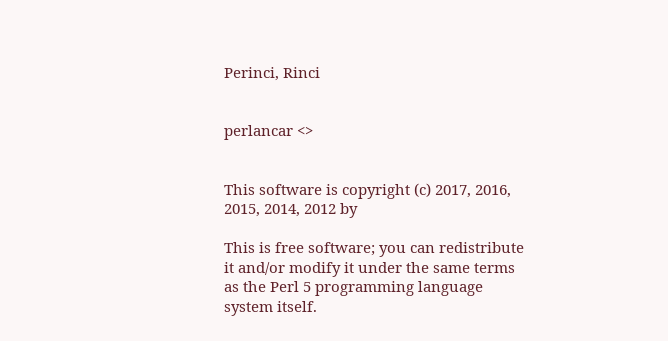Perinci, Rinci


perlancar <>


This software is copyright (c) 2017, 2016, 2015, 2014, 2012 by

This is free software; you can redistribute it and/or modify it under the same terms as the Perl 5 programming language system itself.